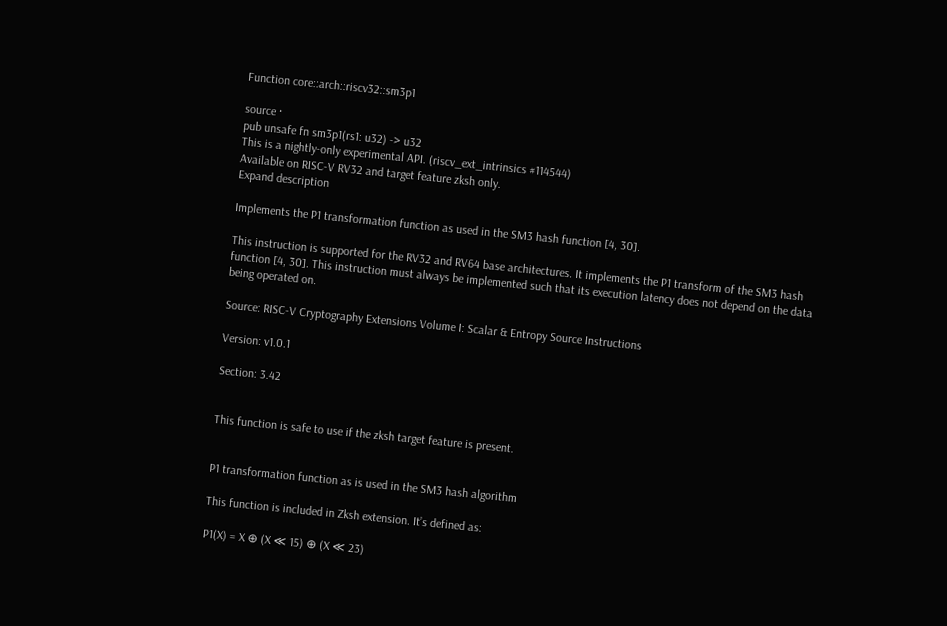Function core::arch::riscv32::sm3p1

source ·
pub unsafe fn sm3p1(rs1: u32) -> u32
This is a nightly-only experimental API. (riscv_ext_intrinsics #114544)
Available on RISC-V RV32 and target feature zksh only.
Expand description

Implements the P1 transformation function as used in the SM3 hash function [4, 30].

This instruction is supported for the RV32 and RV64 base architectures. It implements the P1 transform of the SM3 hash function [4, 30]. This instruction must always be implemented such that its execution latency does not depend on the data being operated on.

Source: RISC-V Cryptography Extensions Volume I: Scalar & Entropy Source Instructions

Version: v1.0.1

Section: 3.42


This function is safe to use if the zksh target feature is present.


P1 transformation function as is used in the SM3 hash algorithm

This function is included in Zksh extension. It’s defined as:

P1(X) = X ⊕ (X ≪ 15) ⊕ (X ≪ 23)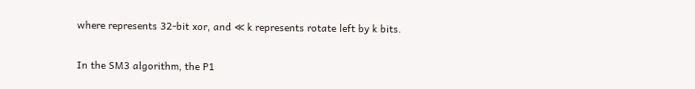where represents 32-bit xor, and ≪ k represents rotate left by k bits.

In the SM3 algorithm, the P1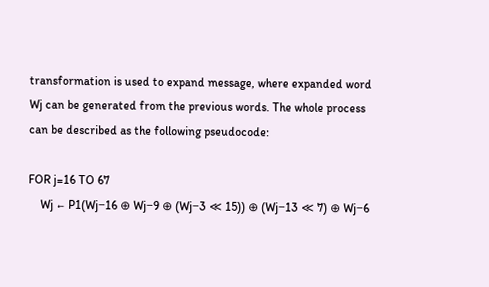transformation is used to expand message, where expanded word Wj can be generated from the previous words. The whole process can be described as the following pseudocode:

FOR j=16 TO 67
    Wj ← P1(Wj−16 ⊕ Wj−9 ⊕ (Wj−3 ≪ 15)) ⊕ (Wj−13 ≪ 7) ⊕ Wj−6